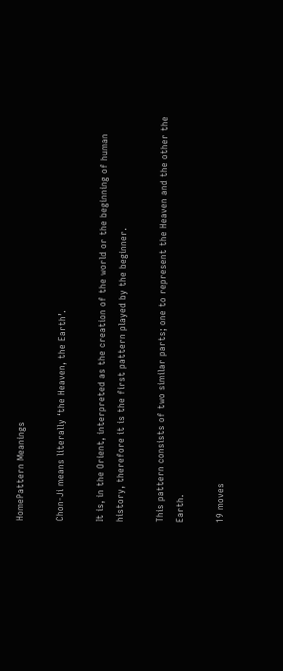HomePattern Meanings

Chon-Ji means literally ‘the Heaven, the Earth’.

It is, in the Orient, interpreted as the creation of the world or the beginning of human history, therefore it is the first pattern played by the beginner.

This pattern consists of two similar parts; one to represent the Heaven and the other the Earth.

19 moves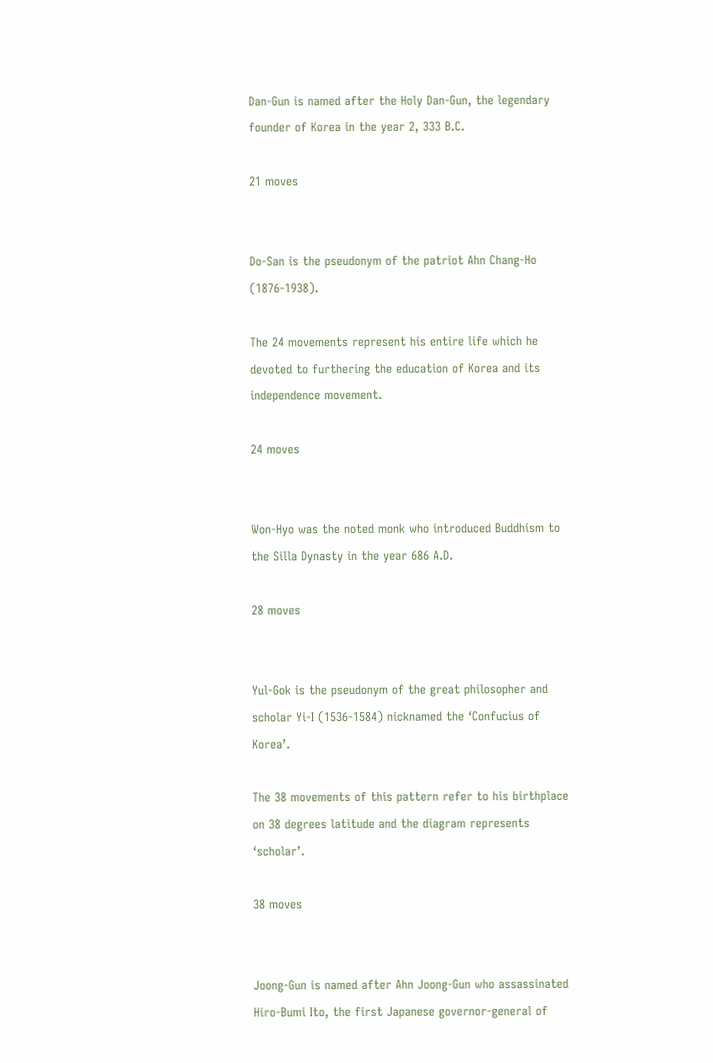Dan-Gun is named after the Holy Dan-Gun, the legendary founder of Korea in the year 2, 333 B.C.

21 moves


Do-San is the pseudonym of the patriot Ahn Chang-Ho (1876-1938).

The 24 movements represent his entire life which he devoted to furthering the education of Korea and its independence movement.

24 moves


Won-Hyo was the noted monk who introduced Buddhism to the Silla Dynasty in the year 686 A.D.

28 moves


Yul-Gok is the pseudonym of the great philosopher and scholar Yi-I (1536-1584) nicknamed the ‘Confucius of Korea’.

The 38 movements of this pattern refer to his birthplace on 38 degrees latitude and the diagram represents ‘scholar’.

38 moves


Joong-Gun is named after Ahn Joong-Gun who assassinated Hiro-Bumi Ito, the first Japanese governor-general of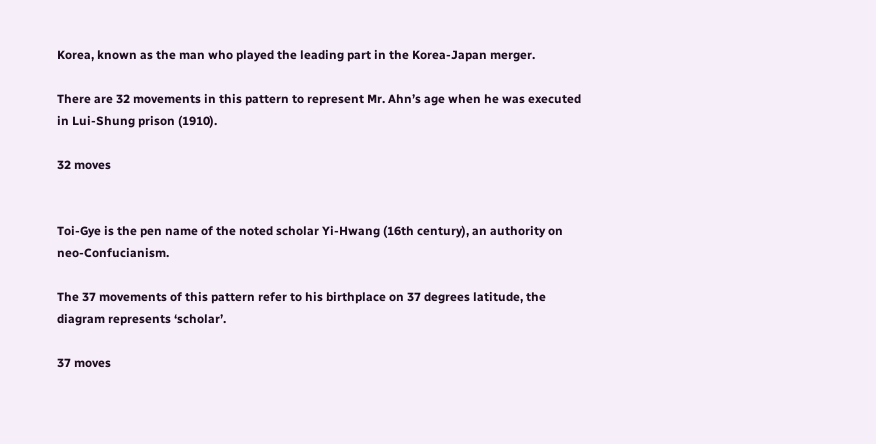Korea, known as the man who played the leading part in the Korea-Japan merger.

There are 32 movements in this pattern to represent Mr. Ahn’s age when he was executed in Lui-Shung prison (1910).

32 moves


Toi-Gye is the pen name of the noted scholar Yi-Hwang (16th century), an authority on neo-Confucianism.

The 37 movements of this pattern refer to his birthplace on 37 degrees latitude, the diagram represents ‘scholar’.

37 moves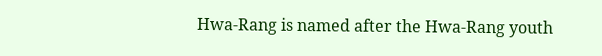Hwa-Rang is named after the Hwa-Rang youth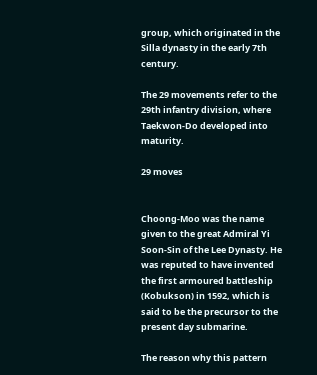group, which originated in the Silla dynasty in the early 7th century.

The 29 movements refer to the 29th infantry division, where Taekwon-Do developed into maturity.

29 moves


Choong-Moo was the name given to the great Admiral Yi Soon-Sin of the Lee Dynasty. He was reputed to have invented the first armoured battleship (Kobukson) in 1592, which is said to be the precursor to the present day submarine.

The reason why this pattern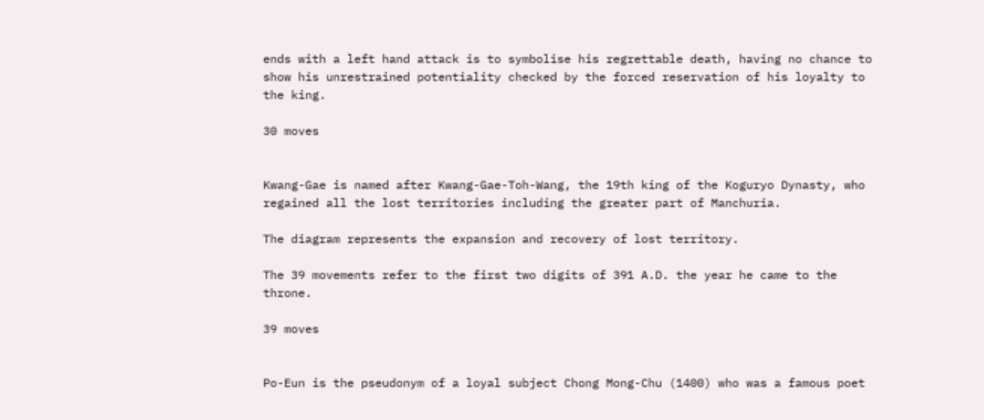ends with a left hand attack is to symbolise his regrettable death, having no chance to show his unrestrained potentiality checked by the forced reservation of his loyalty to the king.

30 moves


Kwang-Gae is named after Kwang-Gae-Toh-Wang, the 19th king of the Koguryo Dynasty, who regained all the lost territories including the greater part of Manchuria.

The diagram represents the expansion and recovery of lost territory.

The 39 movements refer to the first two digits of 391 A.D. the year he came to the throne.

39 moves


Po-Eun is the pseudonym of a loyal subject Chong Mong-Chu (1400) who was a famous poet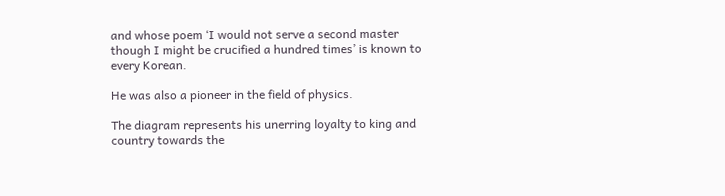and whose poem ‘I would not serve a second master though I might be crucified a hundred times’ is known to every Korean.

He was also a pioneer in the field of physics.

The diagram represents his unerring loyalty to king and country towards the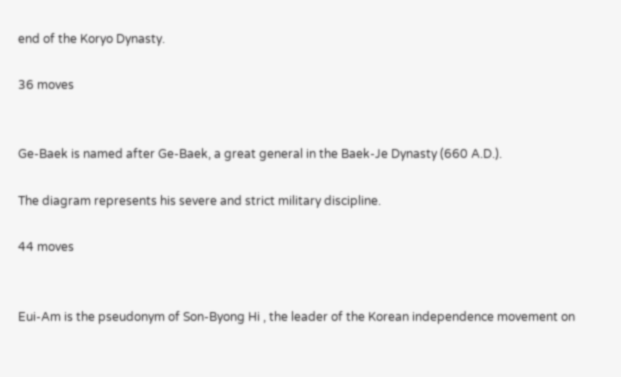end of the Koryo Dynasty.

36 moves


Ge-Baek is named after Ge-Baek, a great general in the Baek-Je Dynasty (660 A.D.).

The diagram represents his severe and strict military discipline.

44 moves


Eui-Am is the pseudonym of Son-Byong Hi , the leader of the Korean independence movement on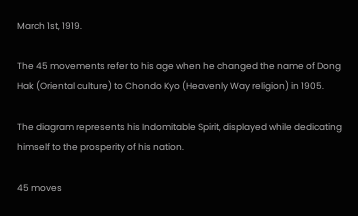March 1st, 1919.

The 45 movements refer to his age when he changed the name of Dong Hak (Oriental culture) to Chondo Kyo (Heavenly Way religion) in 1905.

The diagram represents his Indomitable Spirit, displayed while dedicating himself to the prosperity of his nation.

45 moves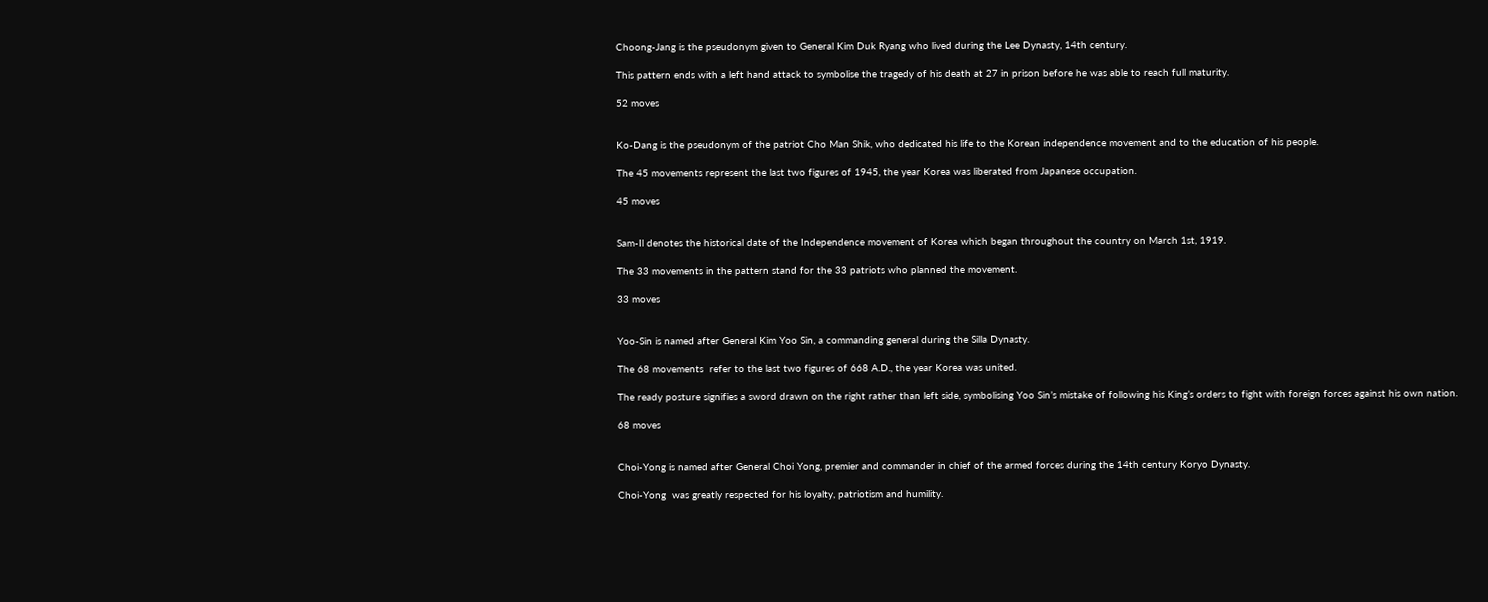Choong-Jang is the pseudonym given to General Kim Duk Ryang who lived during the Lee Dynasty, 14th century.

This pattern ends with a left hand attack to symbolise the tragedy of his death at 27 in prison before he was able to reach full maturity.

52 moves


Ko-Dang is the pseudonym of the patriot Cho Man Shik, who dedicated his life to the Korean independence movement and to the education of his people.

The 45 movements represent the last two figures of 1945, the year Korea was liberated from Japanese occupation.

45 moves


Sam-Il denotes the historical date of the Independence movement of Korea which began throughout the country on March 1st, 1919.

The 33 movements in the pattern stand for the 33 patriots who planned the movement.

33 moves


Yoo-Sin is named after General Kim Yoo Sin, a commanding general during the Silla Dynasty.

The 68 movements  refer to the last two figures of 668 A.D., the year Korea was united.

The ready posture signifies a sword drawn on the right rather than left side, symbolising Yoo Sin’s mistake of following his King’s orders to fight with foreign forces against his own nation.

68 moves


Choi-Yong is named after General Choi Yong, premier and commander in chief of the armed forces during the 14th century Koryo Dynasty.

Choi-Yong  was greatly respected for his loyalty, patriotism and humility.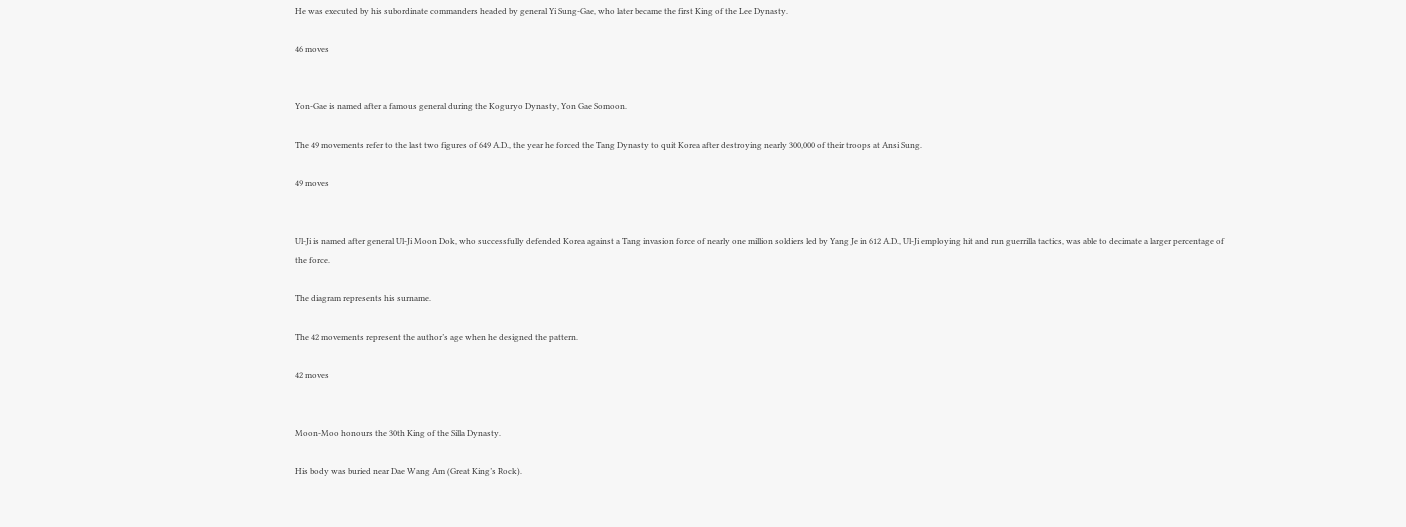He was executed by his subordinate commanders headed by general Yi Sung-Gae, who later became the first King of the Lee Dynasty.

46 moves


Yon-Gae is named after a famous general during the Koguryo Dynasty, Yon Gae Somoon.

The 49 movements refer to the last two figures of 649 A.D., the year he forced the Tang Dynasty to quit Korea after destroying nearly 300,000 of their troops at Ansi Sung.

49 moves


Ul-Ji is named after general Ul-Ji Moon Dok, who successfully defended Korea against a Tang invasion force of nearly one million soldiers led by Yang Je in 612 A.D., Ul-Ji employing hit and run guerrilla tactics, was able to decimate a larger percentage of the force.

The diagram represents his surname.

The 42 movements represent the author’s age when he designed the pattern.

42 moves


Moon-Moo honours the 30th King of the Silla Dynasty.

His body was buried near Dae Wang Am (Great King’s Rock).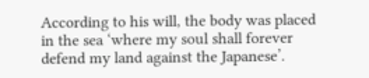According to his will, the body was placed in the sea ‘where my soul shall forever defend my land against the Japanese’.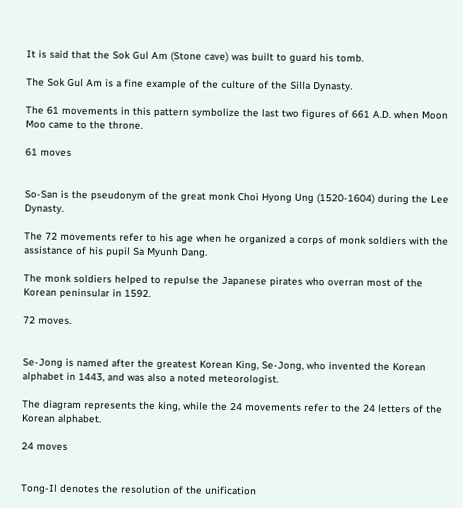It is said that the Sok Gul Am (Stone cave) was built to guard his tomb.

The Sok Gul Am is a fine example of the culture of the Silla Dynasty.

The 61 movements in this pattern symbolize the last two figures of 661 A.D. when Moon Moo came to the throne.

61 moves


So-San is the pseudonym of the great monk Choi Hyong Ung (1520-1604) during the Lee Dynasty.

The 72 movements refer to his age when he organized a corps of monk soldiers with the assistance of his pupil Sa Myunh Dang.

The monk soldiers helped to repulse the Japanese pirates who overran most of the Korean peninsular in 1592.

72 moves.


Se-Jong is named after the greatest Korean King, Se-Jong, who invented the Korean alphabet in 1443, and was also a noted meteorologist.

The diagram represents the king, while the 24 movements refer to the 24 letters of the Korean alphabet.

24 moves


Tong-Il denotes the resolution of the unification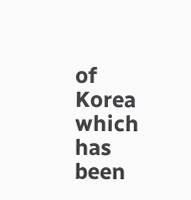of Korea which has been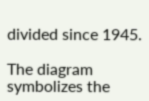divided since 1945.

The diagram symbolizes the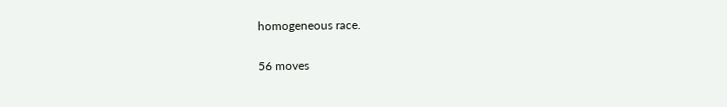homogeneous race.

56 moves